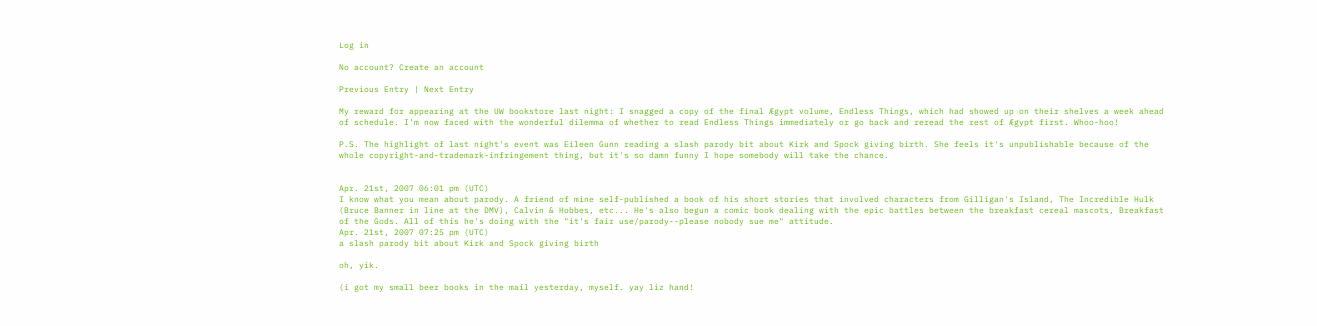Log in

No account? Create an account

Previous Entry | Next Entry

My reward for appearing at the UW bookstore last night: I snagged a copy of the final Ægypt volume, Endless Things, which had showed up on their shelves a week ahead of schedule. I'm now faced with the wonderful dilemma of whether to read Endless Things immediately or go back and reread the rest of Ægypt first. Whoo-hoo!

P.S. The highlight of last night's event was Eileen Gunn reading a slash parody bit about Kirk and Spock giving birth. She feels it's unpublishable because of the whole copyright-and-trademark-infringement thing, but it's so damn funny I hope somebody will take the chance.


Apr. 21st, 2007 06:01 pm (UTC)
I know what you mean about parody. A friend of mine self-published a book of his short stories that involved characters from Gilligan's Island, The Incredible Hulk (Bruce Banner in line at the DMV), Calvin & Hobbes, etc... He's also begun a comic book dealing with the epic battles between the breakfast cereal mascots, Breakfast of the Gods. All of this he's doing with the "it's fair use/parody--please nobody sue me" attitude.
Apr. 21st, 2007 07:25 pm (UTC)
a slash parody bit about Kirk and Spock giving birth

oh, yik.

(i got my small beer books in the mail yesterday, myself. yay liz hand!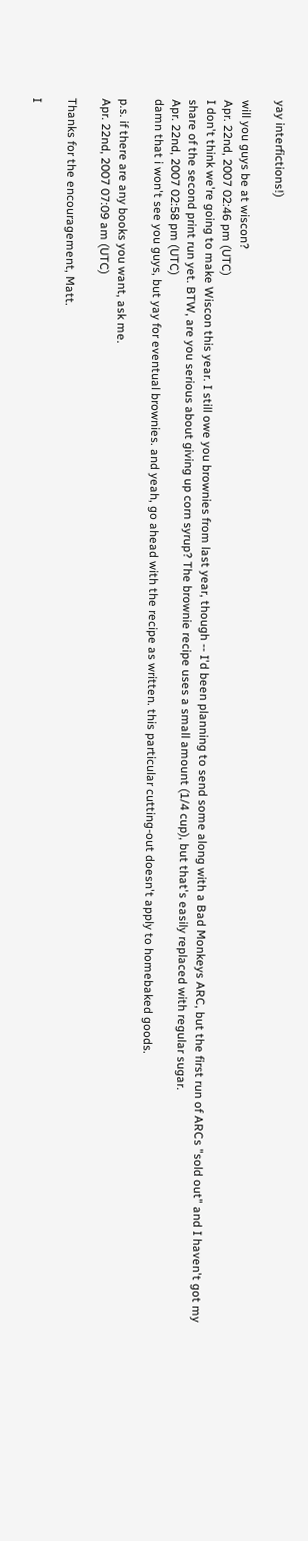yay interfictions!)

will you guys be at wiscon?
Apr. 22nd, 2007 02:46 pm (UTC)
I don't think we're going to make Wiscon this year. I still owe you brownies from last year, though -- I'd been planning to send some along with a Bad Monkeys ARC, but the first run of ARCs "sold out" and I haven't got my share of the second print run yet. BTW, are you serious about giving up corn syrup? The brownie recipe uses a small amount (1/4 cup), but that's easily replaced with regular sugar.
Apr. 22nd, 2007 02:58 pm (UTC)
damn that i won't see you guys, but yay for eventual brownies. and yeah, go ahead with the recipe as written. this particular cutting-out doesn't apply to homebaked goods.

p.s. if there are any books you want, ask me.
Apr. 22nd, 2007 07:09 am (UTC)

Thanks for the encouragement, Matt.

I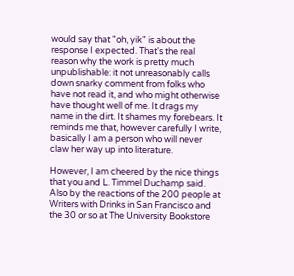would say that "oh, yik" is about the response I expected. That's the real reason why the work is pretty much unpublishable: it not unreasonably calls down snarky comment from folks who have not read it, and who might otherwise have thought well of me. It drags my name in the dirt. It shames my forebears. It reminds me that, however carefully I write, basically I am a person who will never claw her way up into literature.

However, I am cheered by the nice things that you and L. Timmel Duchamp said. Also by the reactions of the 200 people at Writers with Drinks in San Francisco and the 30 or so at The University Bookstore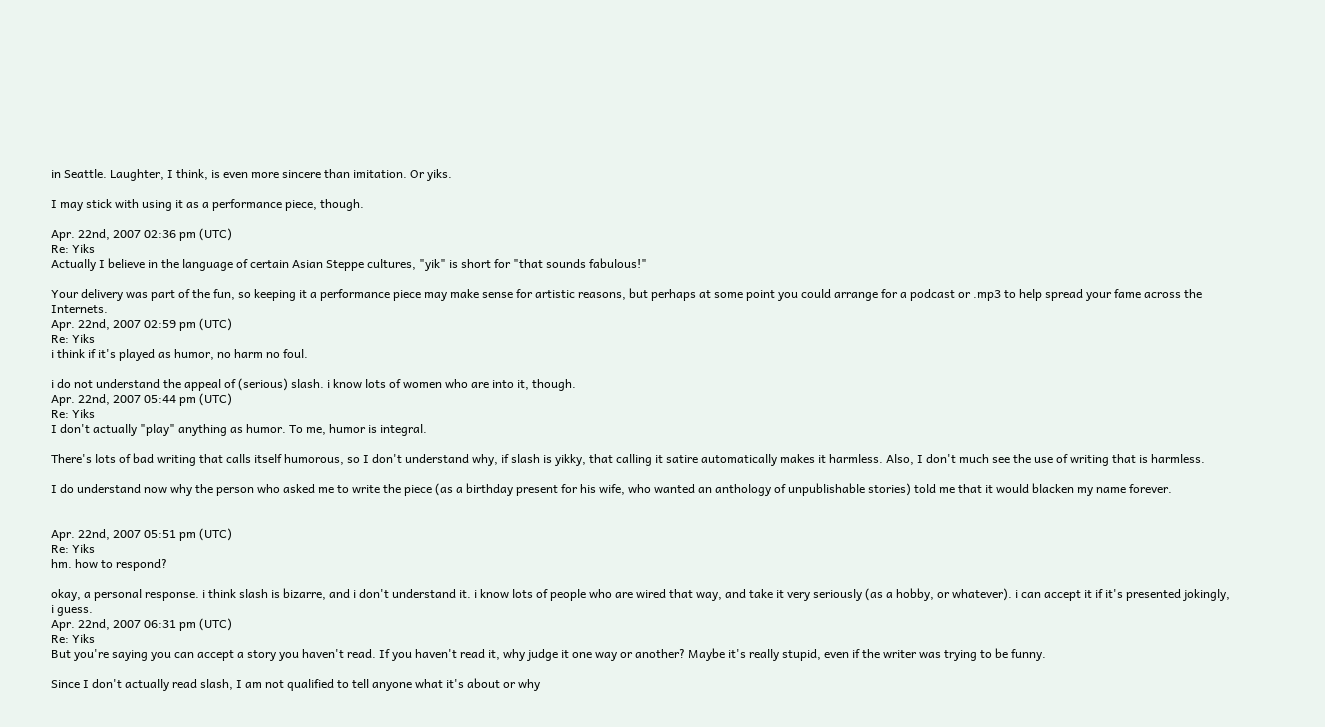in Seattle. Laughter, I think, is even more sincere than imitation. Or yiks.

I may stick with using it as a performance piece, though.

Apr. 22nd, 2007 02:36 pm (UTC)
Re: Yiks
Actually I believe in the language of certain Asian Steppe cultures, "yik" is short for "that sounds fabulous!"

Your delivery was part of the fun, so keeping it a performance piece may make sense for artistic reasons, but perhaps at some point you could arrange for a podcast or .mp3 to help spread your fame across the Internets.
Apr. 22nd, 2007 02:59 pm (UTC)
Re: Yiks
i think if it's played as humor, no harm no foul.

i do not understand the appeal of (serious) slash. i know lots of women who are into it, though.
Apr. 22nd, 2007 05:44 pm (UTC)
Re: Yiks
I don't actually "play" anything as humor. To me, humor is integral.

There's lots of bad writing that calls itself humorous, so I don't understand why, if slash is yikky, that calling it satire automatically makes it harmless. Also, I don't much see the use of writing that is harmless.

I do understand now why the person who asked me to write the piece (as a birthday present for his wife, who wanted an anthology of unpublishable stories) told me that it would blacken my name forever.


Apr. 22nd, 2007 05:51 pm (UTC)
Re: Yiks
hm. how to respond?

okay, a personal response. i think slash is bizarre, and i don't understand it. i know lots of people who are wired that way, and take it very seriously (as a hobby, or whatever). i can accept it if it's presented jokingly, i guess.
Apr. 22nd, 2007 06:31 pm (UTC)
Re: Yiks
But you're saying you can accept a story you haven't read. If you haven't read it, why judge it one way or another? Maybe it's really stupid, even if the writer was trying to be funny.

Since I don't actually read slash, I am not qualified to tell anyone what it's about or why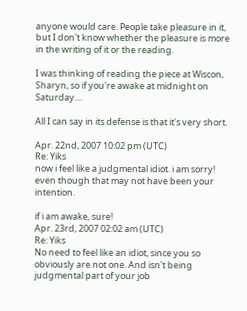anyone would care. People take pleasure in it, but I don't know whether the pleasure is more in the writing of it or the reading.

I was thinking of reading the piece at Wiscon, Sharyn, so if you're awake at midnight on Saturday....

All I can say in its defense is that it's very short.

Apr. 22nd, 2007 10:02 pm (UTC)
Re: Yiks
now i feel like a judgmental idiot. i am sorry! even though that may not have been your intention.

if i am awake, sure!
Apr. 23rd, 2007 02:02 am (UTC)
Re: Yiks
No need to feel like an idiot, since you so obviously are not one. And isn't being judgmental part of your job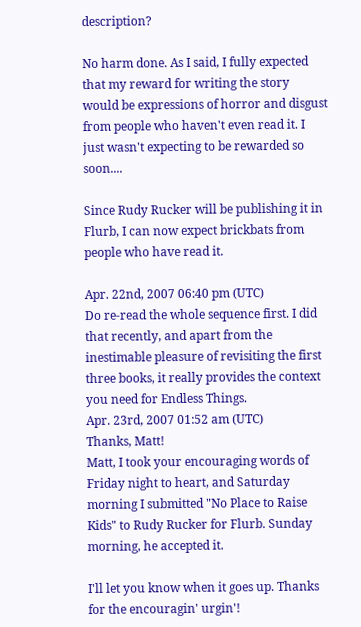description?

No harm done. As I said, I fully expected that my reward for writing the story would be expressions of horror and disgust from people who haven't even read it. I just wasn't expecting to be rewarded so soon....

Since Rudy Rucker will be publishing it in Flurb, I can now expect brickbats from people who have read it.

Apr. 22nd, 2007 06:40 pm (UTC)
Do re-read the whole sequence first. I did that recently, and apart from the inestimable pleasure of revisiting the first three books, it really provides the context you need for Endless Things.
Apr. 23rd, 2007 01:52 am (UTC)
Thanks, Matt!
Matt, I took your encouraging words of Friday night to heart, and Saturday morning I submitted "No Place to Raise Kids" to Rudy Rucker for Flurb. Sunday morning, he accepted it.

I'll let you know when it goes up. Thanks for the encouragin' urgin'!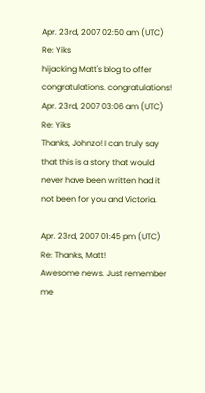Apr. 23rd, 2007 02:50 am (UTC)
Re: Yiks
hijacking Matt's blog to offer congratulations. congratulations!
Apr. 23rd, 2007 03:06 am (UTC)
Re: Yiks
Thanks, Johnzo! I can truly say that this is a story that would never have been written had it not been for you and Victoria.

Apr. 23rd, 2007 01:45 pm (UTC)
Re: Thanks, Matt!
Awesome news. Just remember me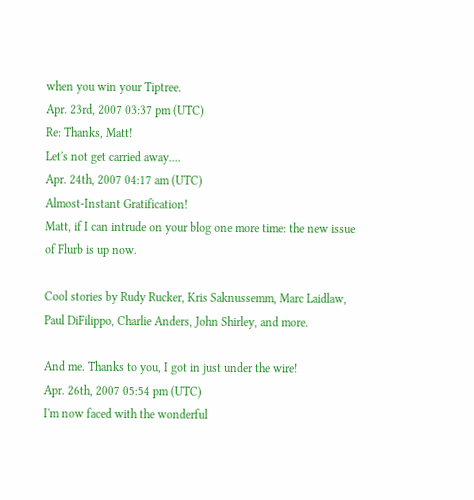when you win your Tiptree.
Apr. 23rd, 2007 03:37 pm (UTC)
Re: Thanks, Matt!
Let's not get carried away....
Apr. 24th, 2007 04:17 am (UTC)
Almost-Instant Gratification!
Matt, if I can intrude on your blog one more time: the new issue of Flurb is up now.

Cool stories by Rudy Rucker, Kris Saknussemm, Marc Laidlaw, Paul DiFilippo, Charlie Anders, John Shirley, and more.

And me. Thanks to you, I got in just under the wire!
Apr. 26th, 2007 05:54 pm (UTC)
I'm now faced with the wonderful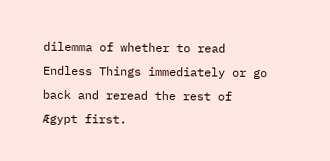dilemma of whether to read Endless Things immediately or go back and reread the rest of Ægypt first.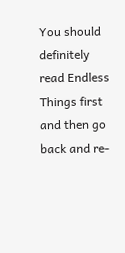You should definitely read Endless Things first and then go back and re-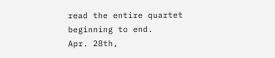read the entire quartet beginning to end.
Apr. 28th,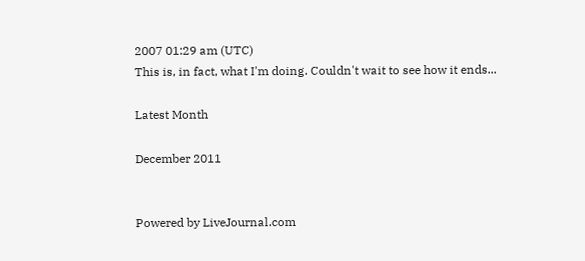2007 01:29 am (UTC)
This is, in fact, what I'm doing. Couldn't wait to see how it ends...

Latest Month

December 2011


Powered by LiveJournal.com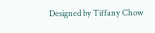Designed by Tiffany Chow